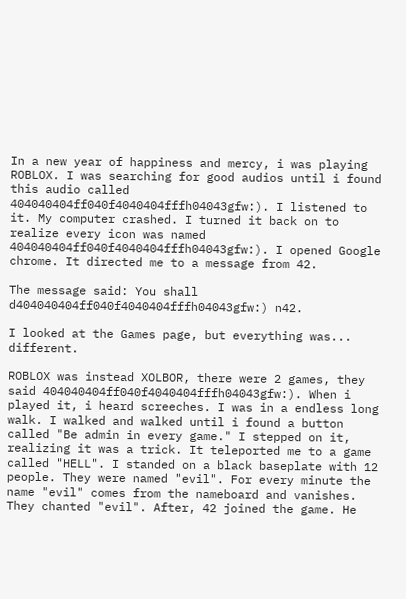In a new year of happiness and mercy, i was playing ROBLOX. I was searching for good audios until i found this audio called 404040404ff040f4040404fffh04043gfw:). I listened to it. My computer crashed. I turned it back on to realize every icon was named 404040404ff040f4040404fffh04043gfw:). I opened Google chrome. It directed me to a message from 42.

The message said: You shall d404040404ff040f4040404fffh04043gfw:) n42.

I looked at the Games page, but everything was... different.

ROBLOX was instead XOLBOR, there were 2 games, they said 404040404ff040f4040404fffh04043gfw:). When i played it, i heard screeches. I was in a endless long walk. I walked and walked until i found a button called "Be admin in every game." I stepped on it, realizing it was a trick. It teleported me to a game called "HELL". I standed on a black baseplate with 12 people. They were named "evil". For every minute the name "evil" comes from the nameboard and vanishes. They chanted "evil". After, 42 joined the game. He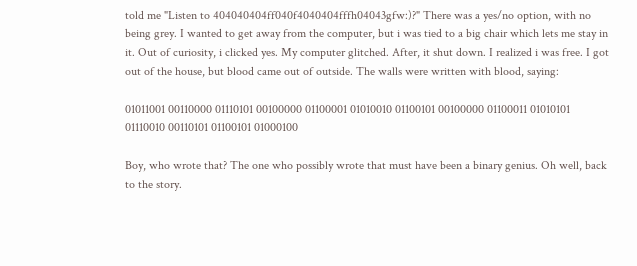told me "Listen to 404040404ff040f4040404fffh04043gfw:)?" There was a yes/no option, with no being grey. I wanted to get away from the computer, but i was tied to a big chair which lets me stay in it. Out of curiosity, i clicked yes. My computer glitched. After, it shut down. I realized i was free. I got out of the house, but blood came out of outside. The walls were written with blood, saying:

01011001 00110000 01110101 00100000 01100001 01010010 01100101 00100000 01100011 01010101 01110010 00110101 01100101 01000100

Boy, who wrote that? The one who possibly wrote that must have been a binary genius. Oh well, back to the story.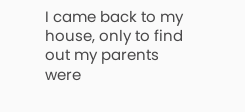I came back to my house, only to find out my parents were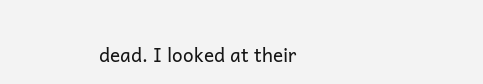dead. I looked at their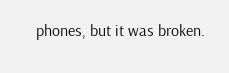phones, but it was broken.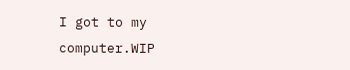I got to my computer.WIP